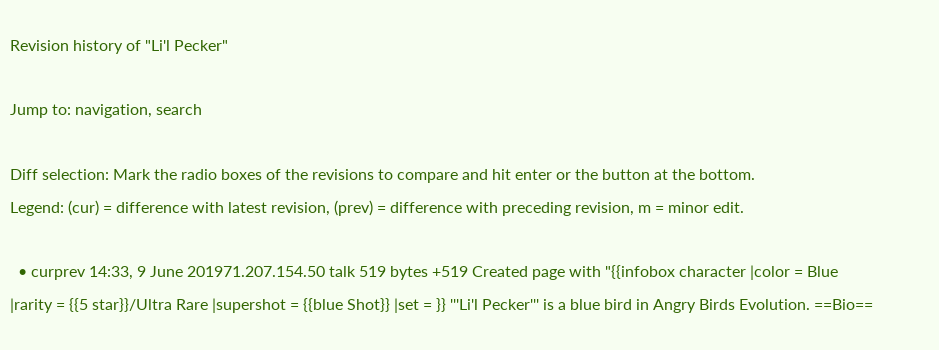Revision history of "Li'l Pecker"

Jump to: navigation, search

Diff selection: Mark the radio boxes of the revisions to compare and hit enter or the button at the bottom.
Legend: (cur) = difference with latest revision, (prev) = difference with preceding revision, m = minor edit.

  • curprev 14:33, 9 June 201971.207.154.50 talk 519 bytes +519 Created page with "{{infobox character |color = Blue |rarity = {{5 star}}/Ultra Rare |supershot = {{blue Shot}} |set = }} '''Li'l Pecker''' is a blue bird in Angry Birds Evolution. ==Bio==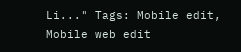Li..." Tags: Mobile edit, Mobile web edit